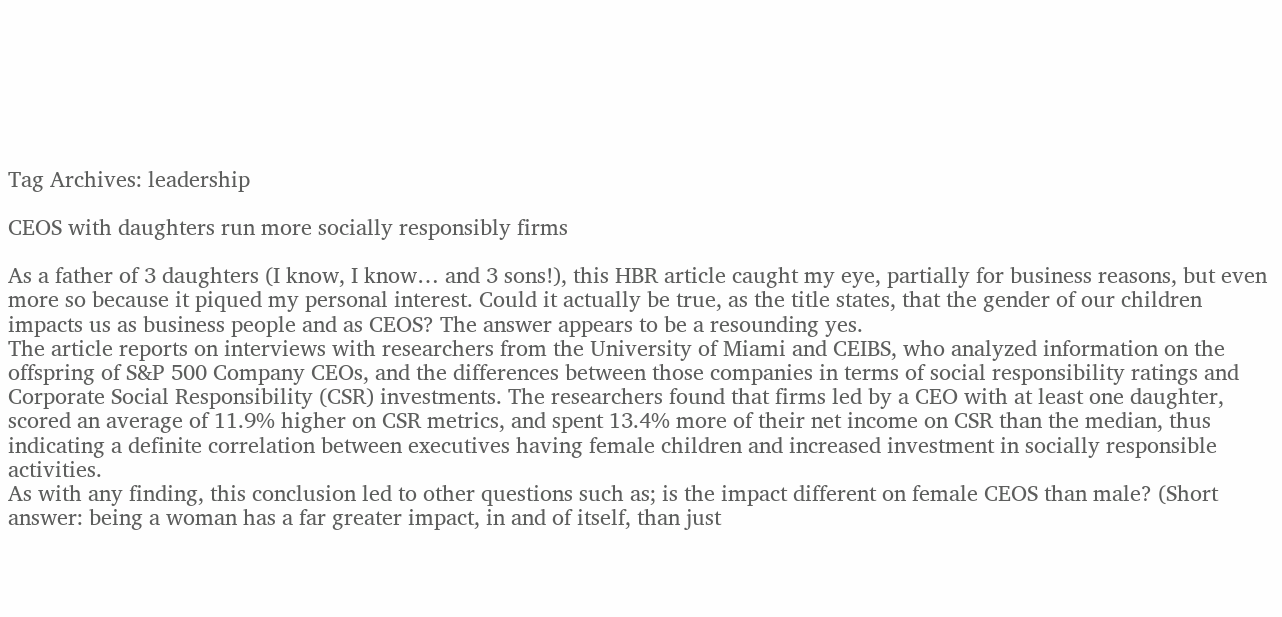Tag Archives: leadership

CEOS with daughters run more socially responsibly firms

As a father of 3 daughters (I know, I know… and 3 sons!), this HBR article caught my eye, partially for business reasons, but even more so because it piqued my personal interest. Could it actually be true, as the title states, that the gender of our children impacts us as business people and as CEOS? The answer appears to be a resounding yes.
The article reports on interviews with researchers from the University of Miami and CEIBS, who analyzed information on the offspring of S&P 500 Company CEOs, and the differences between those companies in terms of social responsibility ratings and Corporate Social Responsibility (CSR) investments. The researchers found that firms led by a CEO with at least one daughter, scored an average of 11.9% higher on CSR metrics, and spent 13.4% more of their net income on CSR than the median, thus indicating a definite correlation between executives having female children and increased investment in socially responsible activities.
As with any finding, this conclusion led to other questions such as; is the impact different on female CEOS than male? (Short answer: being a woman has a far greater impact, in and of itself, than just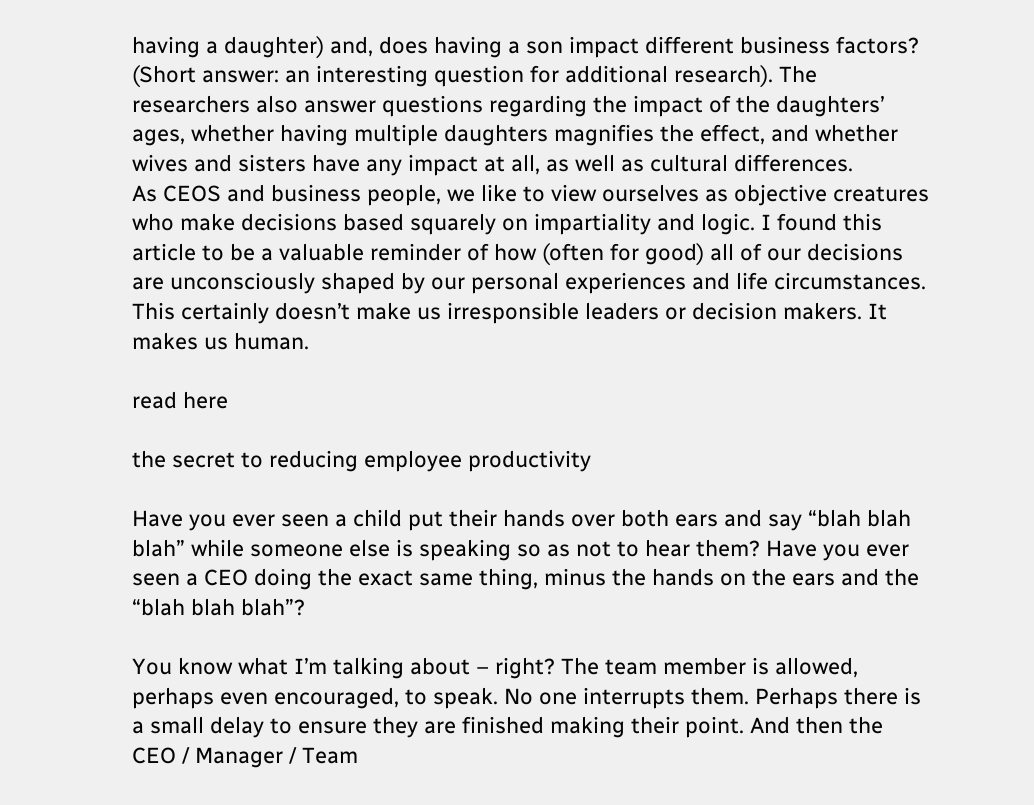having a daughter) and, does having a son impact different business factors? (Short answer: an interesting question for additional research). The researchers also answer questions regarding the impact of the daughters’ ages, whether having multiple daughters magnifies the effect, and whether wives and sisters have any impact at all, as well as cultural differences.
As CEOS and business people, we like to view ourselves as objective creatures who make decisions based squarely on impartiality and logic. I found this article to be a valuable reminder of how (often for good) all of our decisions are unconsciously shaped by our personal experiences and life circumstances. This certainly doesn’t make us irresponsible leaders or decision makers. It makes us human.

read here

the secret to reducing employee productivity

Have you ever seen a child put their hands over both ears and say “blah blah blah” while someone else is speaking so as not to hear them? Have you ever seen a CEO doing the exact same thing, minus the hands on the ears and the “blah blah blah”?

You know what I’m talking about – right? The team member is allowed, perhaps even encouraged, to speak. No one interrupts them. Perhaps there is a small delay to ensure they are finished making their point. And then the CEO / Manager / Team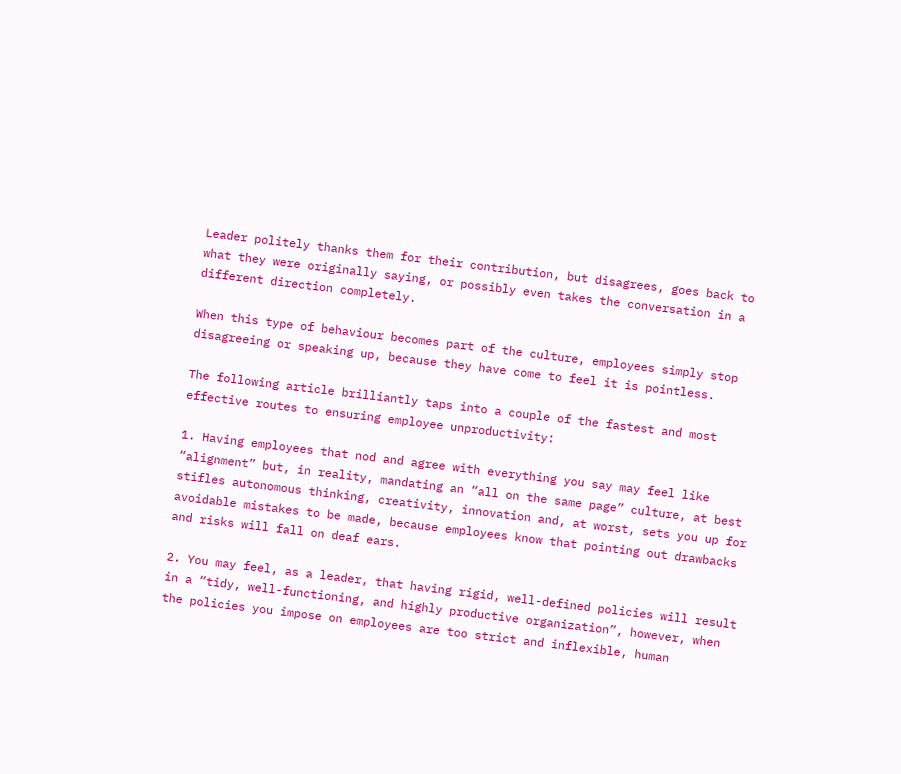Leader politely thanks them for their contribution, but disagrees, goes back to what they were originally saying, or possibly even takes the conversation in a different direction completely.

When this type of behaviour becomes part of the culture, employees simply stop disagreeing or speaking up, because they have come to feel it is pointless.

The following article brilliantly taps into a couple of the fastest and most effective routes to ensuring employee unproductivity:

1. Having employees that nod and agree with everything you say may feel like “alignment” but, in reality, mandating an “all on the same page” culture, at best stifles autonomous thinking, creativity, innovation and, at worst, sets you up for avoidable mistakes to be made, because employees know that pointing out drawbacks and risks will fall on deaf ears.

2. You may feel, as a leader, that having rigid, well-defined policies will result in a “tidy, well-functioning, and highly productive organization”, however, when the policies you impose on employees are too strict and inflexible, human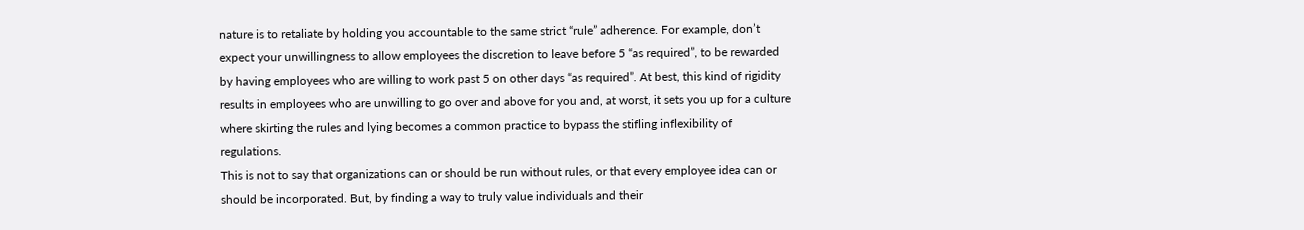nature is to retaliate by holding you accountable to the same strict “rule” adherence. For example, don’t expect your unwillingness to allow employees the discretion to leave before 5 “as required”, to be rewarded by having employees who are willing to work past 5 on other days “as required”. At best, this kind of rigidity results in employees who are unwilling to go over and above for you and, at worst, it sets you up for a culture where skirting the rules and lying becomes a common practice to bypass the stifling inflexibility of regulations.
This is not to say that organizations can or should be run without rules, or that every employee idea can or should be incorporated. But, by finding a way to truly value individuals and their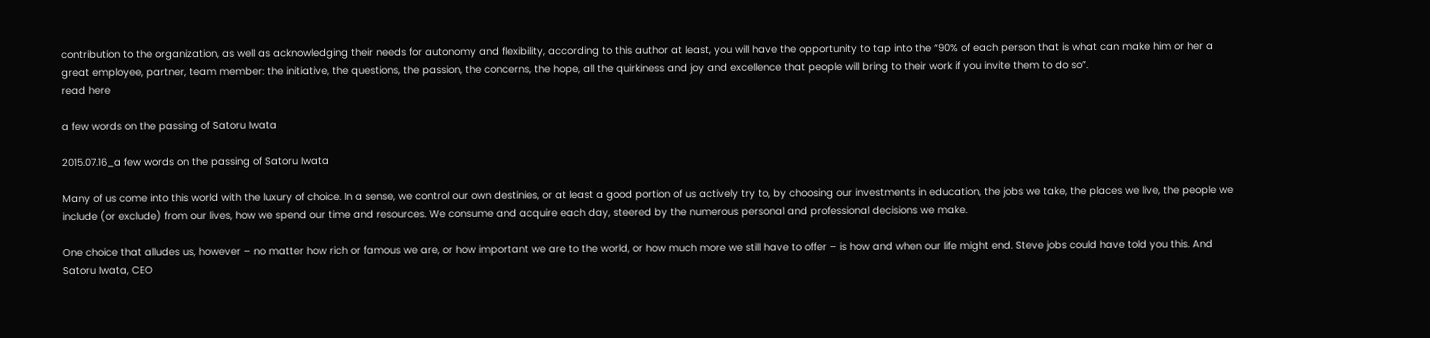contribution to the organization, as well as acknowledging their needs for autonomy and flexibility, according to this author at least, you will have the opportunity to tap into the “90% of each person that is what can make him or her a great employee, partner, team member: the initiative, the questions, the passion, the concerns, the hope, all the quirkiness and joy and excellence that people will bring to their work if you invite them to do so”.
read here

a few words on the passing of Satoru Iwata

2015.07.16_a few words on the passing of Satoru Iwata

Many of us come into this world with the luxury of choice. In a sense, we control our own destinies, or at least a good portion of us actively try to, by choosing our investments in education, the jobs we take, the places we live, the people we include (or exclude) from our lives, how we spend our time and resources. We consume and acquire each day, steered by the numerous personal and professional decisions we make.

One choice that alludes us, however – no matter how rich or famous we are, or how important we are to the world, or how much more we still have to offer – is how and when our life might end. Steve jobs could have told you this. And Satoru Iwata, CEO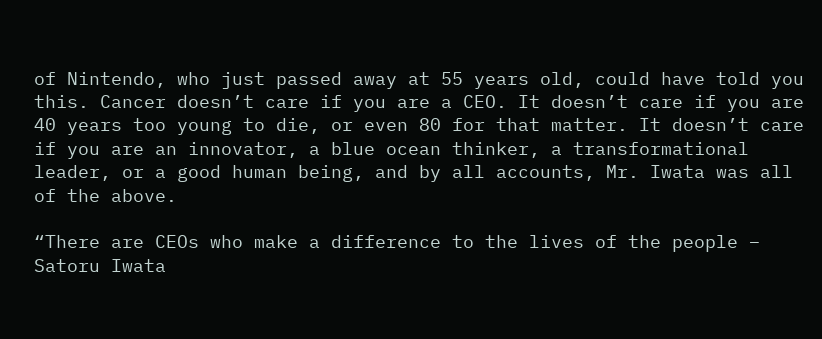of Nintendo, who just passed away at 55 years old, could have told you this. Cancer doesn’t care if you are a CEO. It doesn’t care if you are 40 years too young to die, or even 80 for that matter. It doesn’t care if you are an innovator, a blue ocean thinker, a transformational leader, or a good human being, and by all accounts, Mr. Iwata was all of the above.

“There are CEOs who make a difference to the lives of the people – Satoru Iwata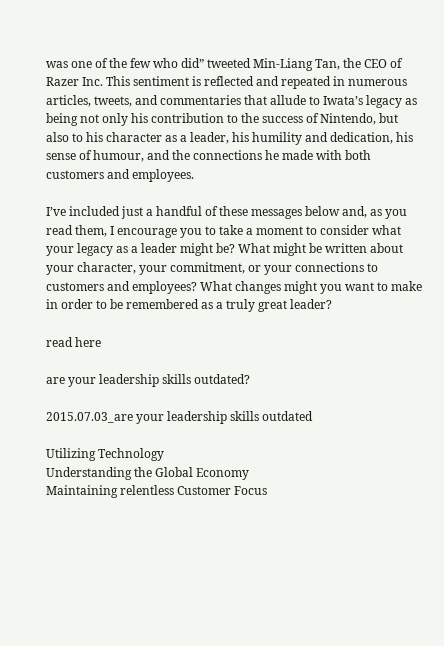was one of the few who did” tweeted Min-Liang Tan, the CEO of Razer Inc. This sentiment is reflected and repeated in numerous articles, tweets, and commentaries that allude to Iwata’s legacy as being not only his contribution to the success of Nintendo, but also to his character as a leader, his humility and dedication, his sense of humour, and the connections he made with both customers and employees.

I’ve included just a handful of these messages below and, as you read them, I encourage you to take a moment to consider what your legacy as a leader might be? What might be written about your character, your commitment, or your connections to customers and employees? What changes might you want to make in order to be remembered as a truly great leader?

read here

are your leadership skills outdated?

2015.07.03_are your leadership skills outdated

Utilizing Technology
Understanding the Global Economy
Maintaining relentless Customer Focus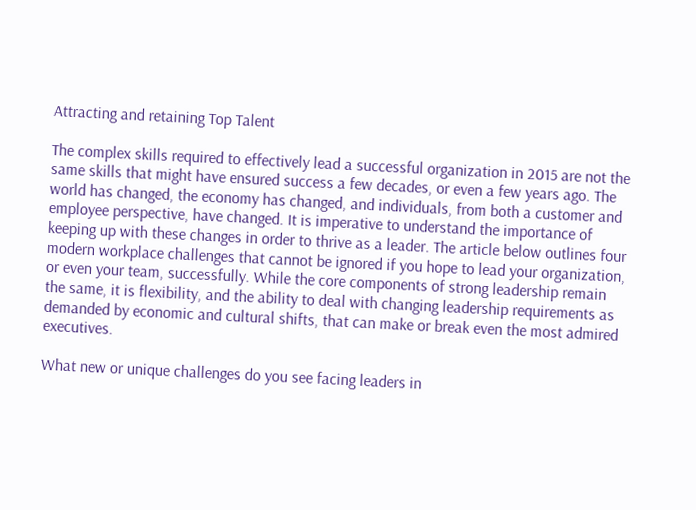Attracting and retaining Top Talent

The complex skills required to effectively lead a successful organization in 2015 are not the same skills that might have ensured success a few decades, or even a few years ago. The world has changed, the economy has changed, and individuals, from both a customer and employee perspective, have changed. It is imperative to understand the importance of keeping up with these changes in order to thrive as a leader. The article below outlines four modern workplace challenges that cannot be ignored if you hope to lead your organization, or even your team, successfully. While the core components of strong leadership remain the same, it is flexibility, and the ability to deal with changing leadership requirements as demanded by economic and cultural shifts, that can make or break even the most admired executives.

What new or unique challenges do you see facing leaders in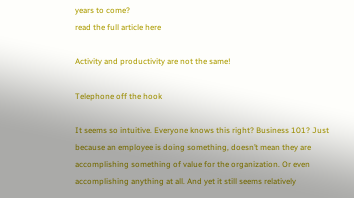years to come?
read the full article here

Activity and productivity are not the same!

Telephone off the hook

It seems so intuitive. Everyone knows this right? Business 101? Just because an employee is doing something, doesn’t mean they are accomplishing something of value for the organization. Or even accomplishing anything at all. And yet it still seems relatively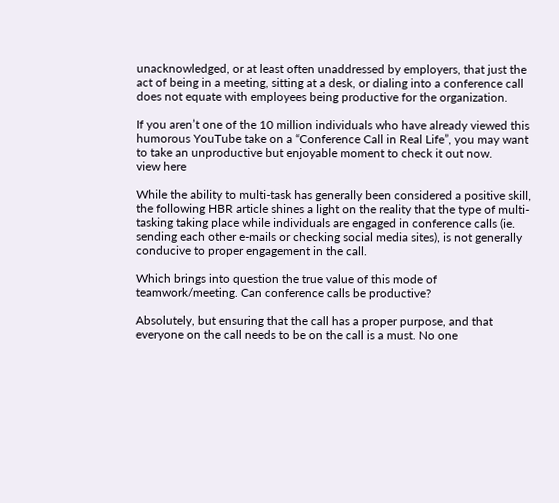unacknowledged, or at least often unaddressed by employers, that just the act of being in a meeting, sitting at a desk, or dialing into a conference call does not equate with employees being productive for the organization.

If you aren’t one of the 10 million individuals who have already viewed this humorous YouTube take on a “Conference Call in Real Life”, you may want to take an unproductive but enjoyable moment to check it out now.
view here

While the ability to multi-task has generally been considered a positive skill, the following HBR article shines a light on the reality that the type of multi-tasking taking place while individuals are engaged in conference calls (ie. sending each other e-mails or checking social media sites), is not generally conducive to proper engagement in the call.

Which brings into question the true value of this mode of teamwork/meeting. Can conference calls be productive?

Absolutely, but ensuring that the call has a proper purpose, and that everyone on the call needs to be on the call is a must. No one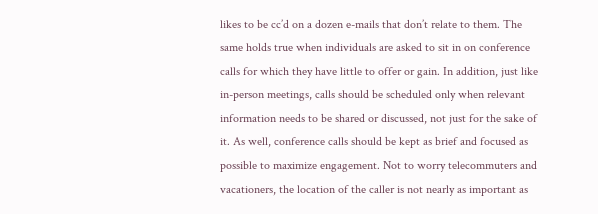likes to be cc’d on a dozen e-mails that don’t relate to them. The same holds true when individuals are asked to sit in on conference calls for which they have little to offer or gain. In addition, just like in-person meetings, calls should be scheduled only when relevant information needs to be shared or discussed, not just for the sake of it. As well, conference calls should be kept as brief and focused as possible to maximize engagement. Not to worry telecommuters and vacationers, the location of the caller is not nearly as important as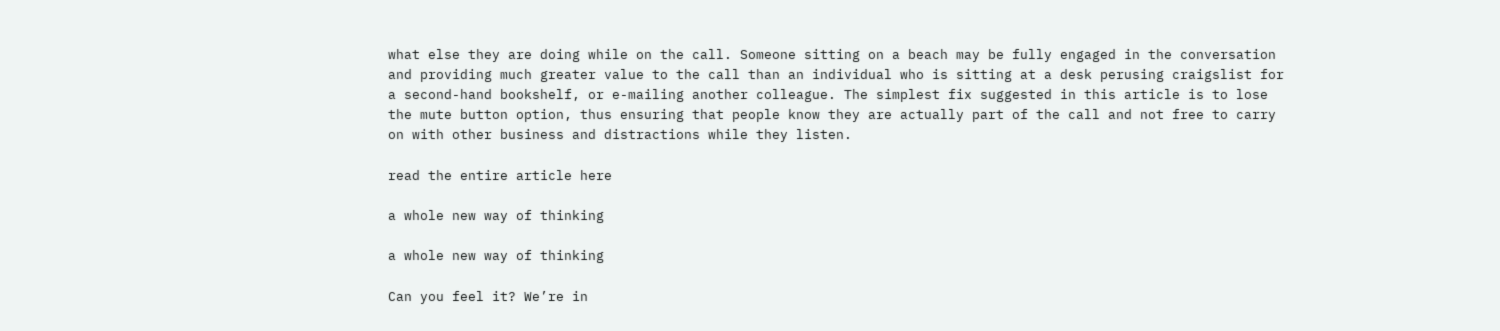what else they are doing while on the call. Someone sitting on a beach may be fully engaged in the conversation and providing much greater value to the call than an individual who is sitting at a desk perusing craigslist for a second-hand bookshelf, or e-mailing another colleague. The simplest fix suggested in this article is to lose the mute button option, thus ensuring that people know they are actually part of the call and not free to carry on with other business and distractions while they listen.

read the entire article here

a whole new way of thinking

a whole new way of thinking

Can you feel it? We’re in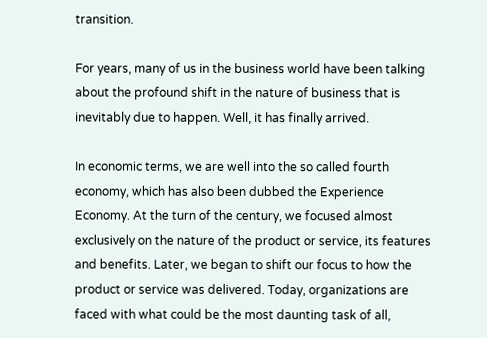transition.

For years, many of us in the business world have been talking about the profound shift in the nature of business that is inevitably due to happen. Well, it has finally arrived.

In economic terms, we are well into the so called fourth economy, which has also been dubbed the Experience Economy. At the turn of the century, we focused almost exclusively on the nature of the product or service, its features and benefits. Later, we began to shift our focus to how the product or service was delivered. Today, organizations are faced with what could be the most daunting task of all,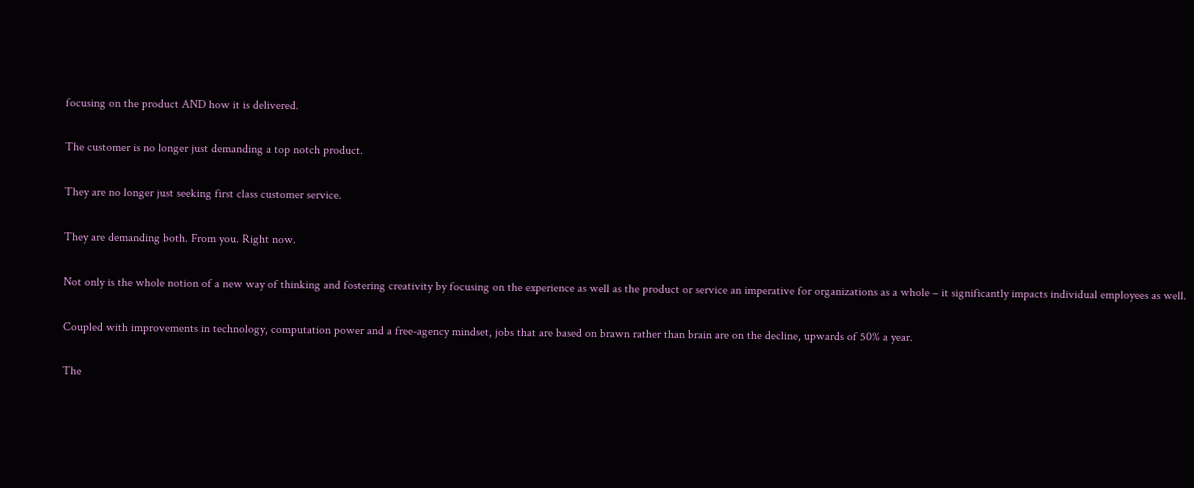focusing on the product AND how it is delivered.

The customer is no longer just demanding a top notch product.

They are no longer just seeking first class customer service.

They are demanding both. From you. Right now.

Not only is the whole notion of a new way of thinking and fostering creativity by focusing on the experience as well as the product or service an imperative for organizations as a whole – it significantly impacts individual employees as well.

Coupled with improvements in technology, computation power and a free-agency mindset, jobs that are based on brawn rather than brain are on the decline, upwards of 50% a year.

The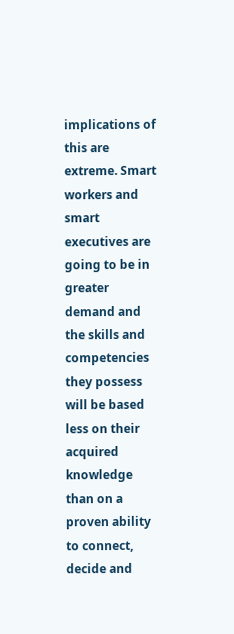implications of this are extreme. Smart workers and smart executives are going to be in greater demand and the skills and competencies they possess will be based less on their acquired knowledge than on a proven ability to connect, decide and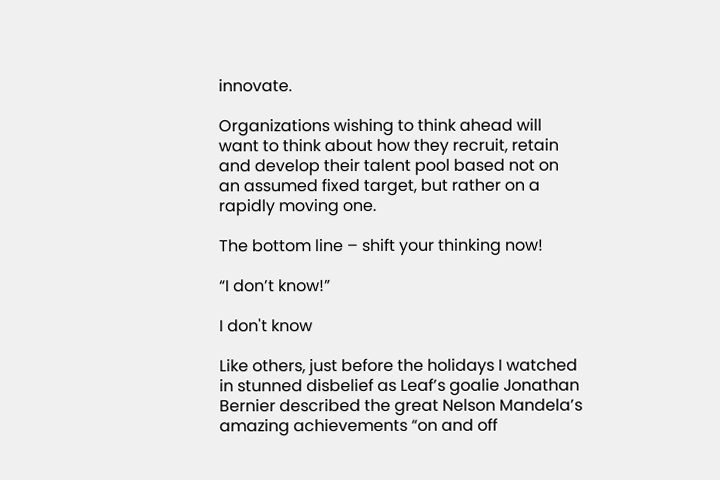innovate.

Organizations wishing to think ahead will want to think about how they recruit, retain and develop their talent pool based not on an assumed fixed target, but rather on a rapidly moving one.

The bottom line – shift your thinking now!

“I don’t know!”

I don't know

Like others, just before the holidays I watched in stunned disbelief as Leaf’s goalie Jonathan Bernier described the great Nelson Mandela’s amazing achievements “on and off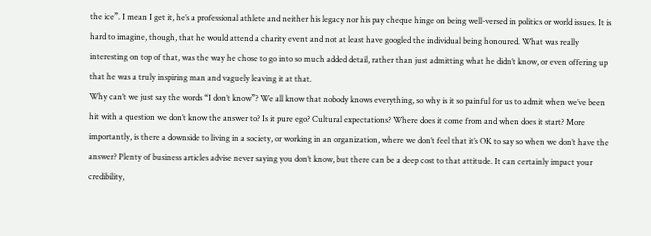the ice”. I mean I get it, he’s a professional athlete and neither his legacy nor his pay cheque hinge on being well-versed in politics or world issues. It is hard to imagine, though, that he would attend a charity event and not at least have googled the individual being honoured. What was really interesting on top of that, was the way he chose to go into so much added detail, rather than just admitting what he didn’t know, or even offering up that he was a truly inspiring man and vaguely leaving it at that.
Why can’t we just say the words “I don’t know”? We all know that nobody knows everything, so why is it so painful for us to admit when we’ve been hit with a question we don’t know the answer to? Is it pure ego? Cultural expectations? Where does it come from and when does it start? More importantly, is there a downside to living in a society, or working in an organization, where we don’t feel that it’s OK to say so when we don’t have the answer? Plenty of business articles advise never saying you don’t know, but there can be a deep cost to that attitude. It can certainly impact your credibility,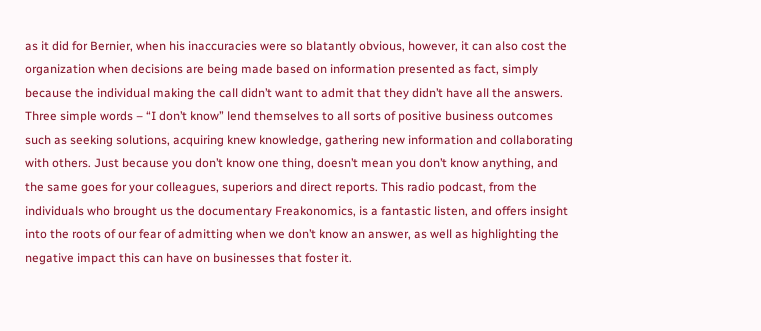as it did for Bernier, when his inaccuracies were so blatantly obvious, however, it can also cost the organization when decisions are being made based on information presented as fact, simply because the individual making the call didn’t want to admit that they didn’t have all the answers.
Three simple words – “I don’t know” lend themselves to all sorts of positive business outcomes such as seeking solutions, acquiring knew knowledge, gathering new information and collaborating with others. Just because you don’t know one thing, doesn’t mean you don’t know anything, and the same goes for your colleagues, superiors and direct reports. This radio podcast, from the individuals who brought us the documentary Freakonomics, is a fantastic listen, and offers insight into the roots of our fear of admitting when we don’t know an answer, as well as highlighting the negative impact this can have on businesses that foster it.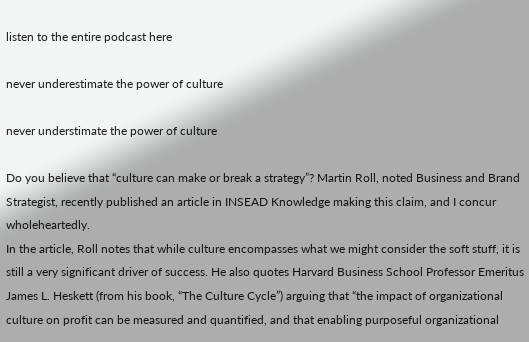listen to the entire podcast here

never underestimate the power of culture

never understimate the power of culture

Do you believe that “culture can make or break a strategy”? Martin Roll, noted Business and Brand Strategist, recently published an article in INSEAD Knowledge making this claim, and I concur wholeheartedly.
In the article, Roll notes that while culture encompasses what we might consider the soft stuff, it is still a very significant driver of success. He also quotes Harvard Business School Professor Emeritus James L. Heskett (from his book, “The Culture Cycle”) arguing that “the impact of organizational culture on profit can be measured and quantified, and that enabling purposeful organizational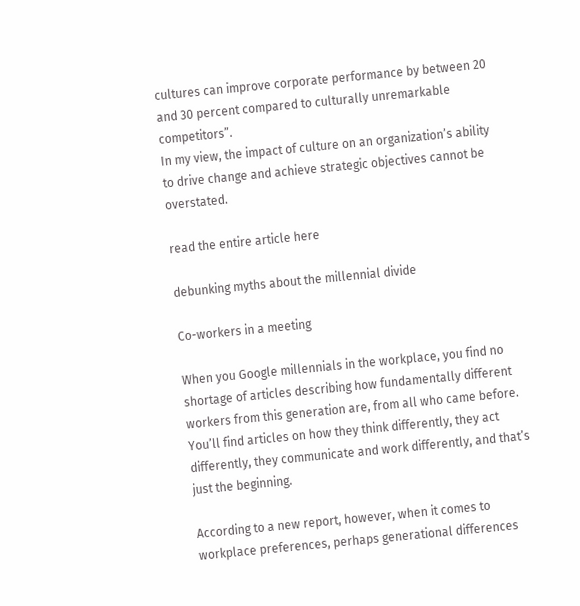cultures can improve corporate performance by between 20 and 30 percent compared to culturally unremarkable competitors”.
In my view, the impact of culture on an organization’s ability to drive change and achieve strategic objectives cannot be overstated.

read the entire article here

debunking myths about the millennial divide

Co-workers in a meeting

When you Google millennials in the workplace, you find no shortage of articles describing how fundamentally different workers from this generation are, from all who came before. You’ll find articles on how they think differently, they act differently, they communicate and work differently, and that’s just the beginning.

According to a new report, however, when it comes to workplace preferences, perhaps generational differences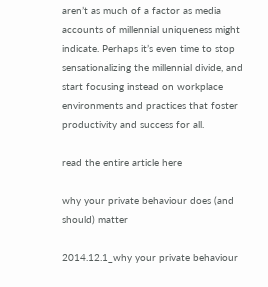aren’t as much of a factor as media accounts of millennial uniqueness might indicate. Perhaps it’s even time to stop sensationalizing the millennial divide, and start focusing instead on workplace environments and practices that foster productivity and success for all.

read the entire article here

why your private behaviour does (and should) matter

2014.12.1_why your private behaviour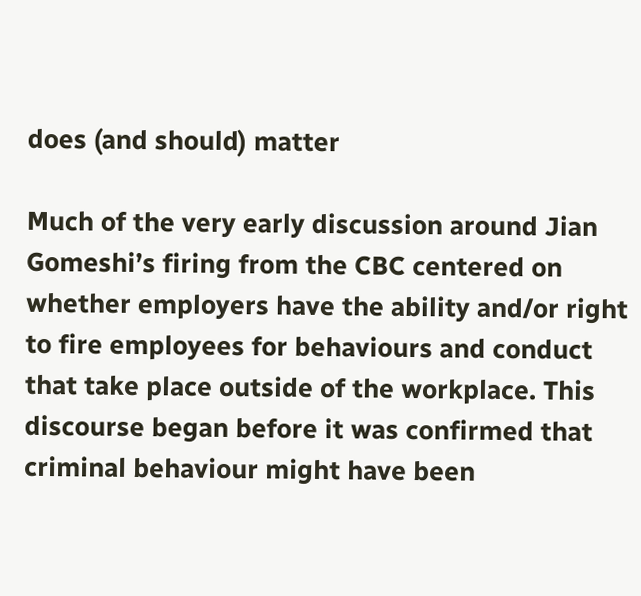does (and should) matter

Much of the very early discussion around Jian Gomeshi’s firing from the CBC centered on whether employers have the ability and/or right to fire employees for behaviours and conduct that take place outside of the workplace. This discourse began before it was confirmed that criminal behaviour might have been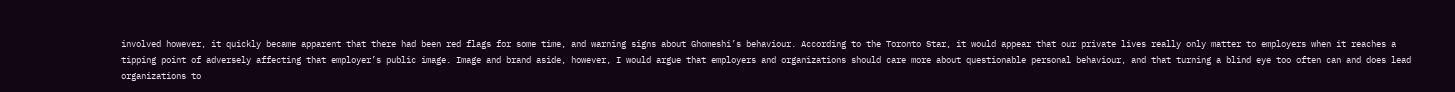involved however, it quickly became apparent that there had been red flags for some time, and warning signs about Ghomeshi’s behaviour. According to the Toronto Star, it would appear that our private lives really only matter to employers when it reaches a tipping point of adversely affecting that employer’s public image. Image and brand aside, however, I would argue that employers and organizations should care more about questionable personal behaviour, and that turning a blind eye too often can and does lead organizations to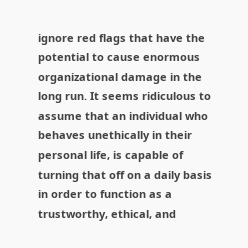ignore red flags that have the potential to cause enormous organizational damage in the long run. It seems ridiculous to assume that an individual who behaves unethically in their personal life, is capable of turning that off on a daily basis in order to function as a trustworthy, ethical, and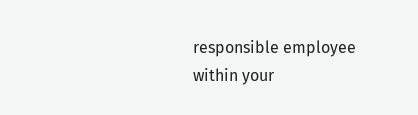responsible employee within your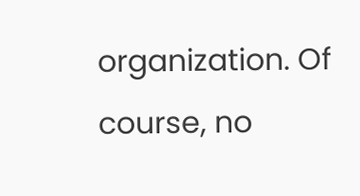organization. Of course, no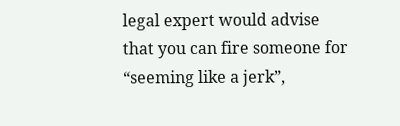legal expert would advise that you can fire someone for “seeming like a jerk”,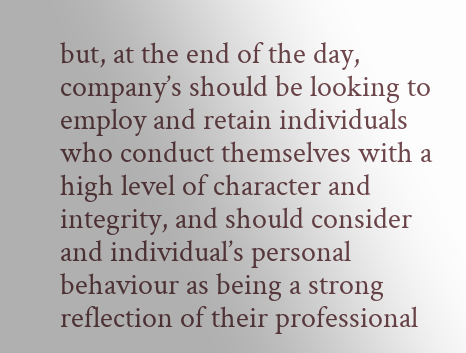but, at the end of the day, company’s should be looking to employ and retain individuals who conduct themselves with a high level of character and integrity, and should consider and individual’s personal behaviour as being a strong reflection of their professional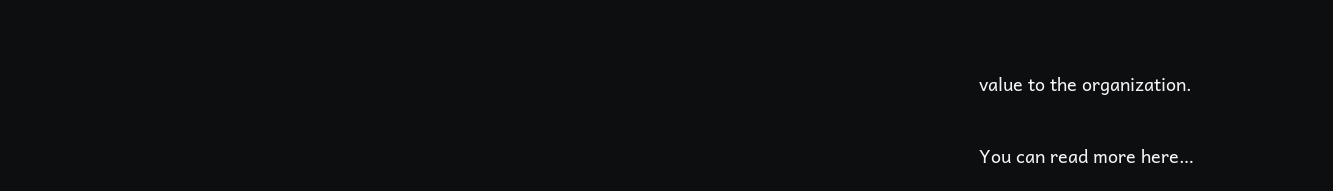value to the organization.

You can read more here…